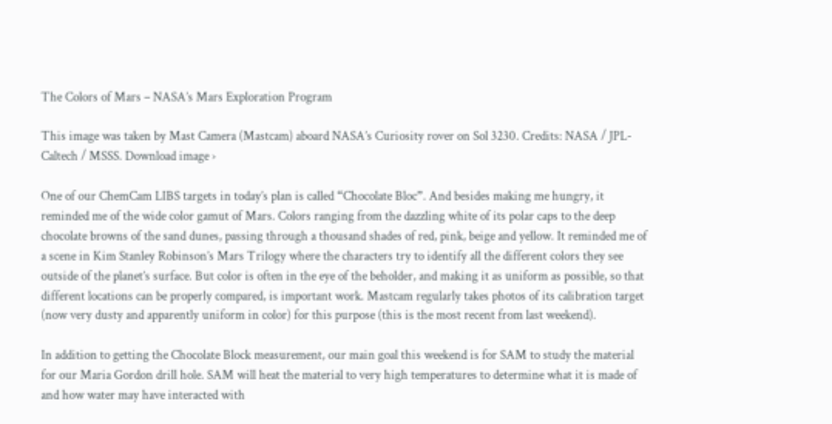The Colors of Mars – NASA’s Mars Exploration Program

This image was taken by Mast Camera (Mastcam) aboard NASA’s Curiosity rover on Sol 3230. Credits: NASA / JPL-Caltech / MSSS. Download image ›

One of our ChemCam LIBS targets in today’s plan is called “Chocolate Bloc”. And besides making me hungry, it reminded me of the wide color gamut of Mars. Colors ranging from the dazzling white of its polar caps to the deep chocolate browns of the sand dunes, passing through a thousand shades of red, pink, beige and yellow. It reminded me of a scene in Kim Stanley Robinson’s Mars Trilogy where the characters try to identify all the different colors they see outside of the planet’s surface. But color is often in the eye of the beholder, and making it as uniform as possible, so that different locations can be properly compared, is important work. Mastcam regularly takes photos of its calibration target (now very dusty and apparently uniform in color) for this purpose (this is the most recent from last weekend).

In addition to getting the Chocolate Block measurement, our main goal this weekend is for SAM to study the material for our Maria Gordon drill hole. SAM will heat the material to very high temperatures to determine what it is made of and how water may have interacted with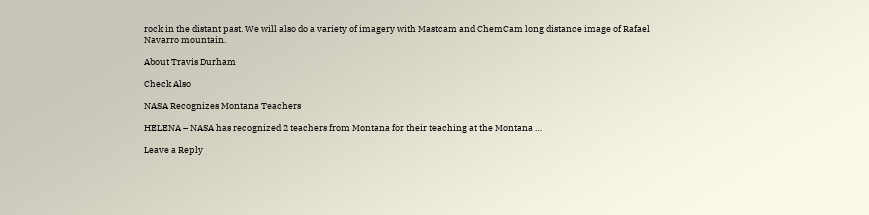rock in the distant past. We will also do a variety of imagery with Mastcam and ChemCam long distance image of Rafael Navarro mountain.

About Travis Durham

Check Also

NASA Recognizes Montana Teachers

HELENA – NASA has recognized 2 teachers from Montana for their teaching at the Montana …

Leave a Reply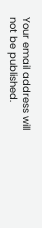Your email address will not be published.